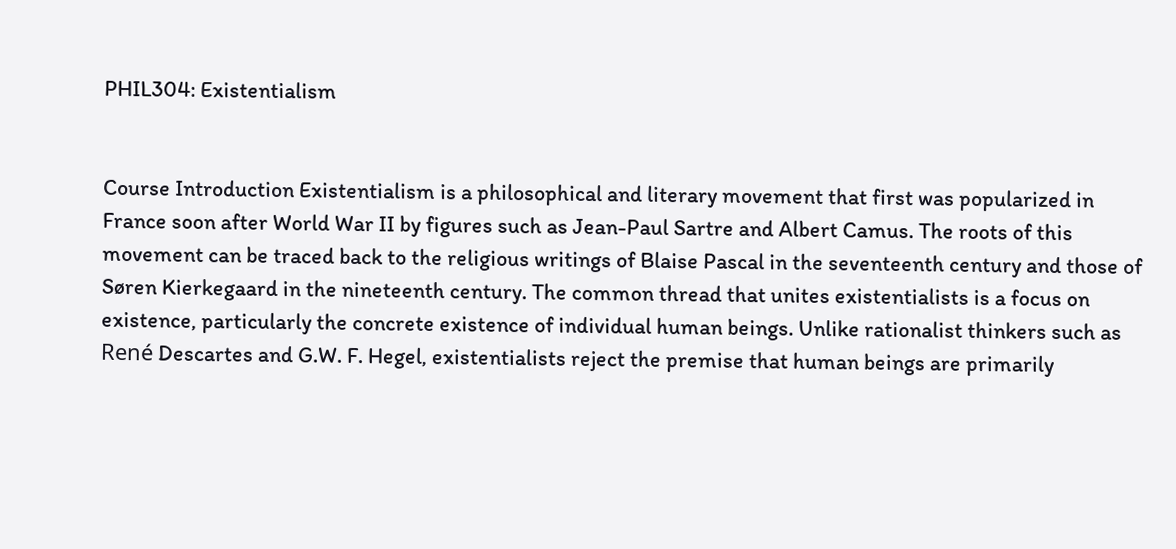PHIL304: Existentialism


Course Introduction Existentialism is a philosophical and literary movement that first was popularized in France soon after World War II by figures such as Jean-Paul Sartre and Albert Camus. The roots of this movement can be traced back to the religious writings of Blaise Pascal in the seventeenth century and those of Søren Kierkegaard in the nineteenth century. The common thread that unites existentialists is a focus on existence, particularly the concrete existence of individual human beings. Unlike rationalist thinkers such as René Descartes and G.W. F. Hegel, existentialists reject the premise that human beings are primarily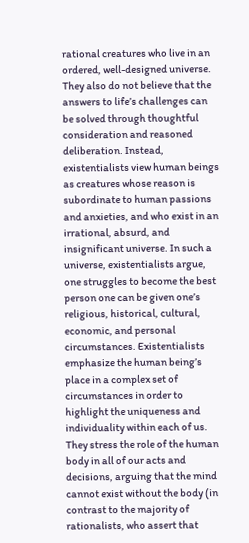rational creatures who live in an ordered, well-designed universe. They also do not believe that the answers to life’s challenges can be solved through thoughtful consideration and reasoned deliberation. Instead, existentialists view human beings as creatures whose reason is subordinate to human passions and anxieties, and who exist in an irrational, absurd, and insignificant universe. In such a universe, existentialists argue, one struggles to become the best person one can be given one’s religious, historical, cultural, economic, and personal circumstances. Existentialists emphasize the human being’s place in a complex set of circumstances in order to highlight the uniqueness and individuality within each of us. They stress the role of the human body in all of our acts and decisions, arguing that the mind cannot exist without the body (in contrast to the majority of rationalists, who assert that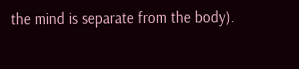the mind is separate from the body).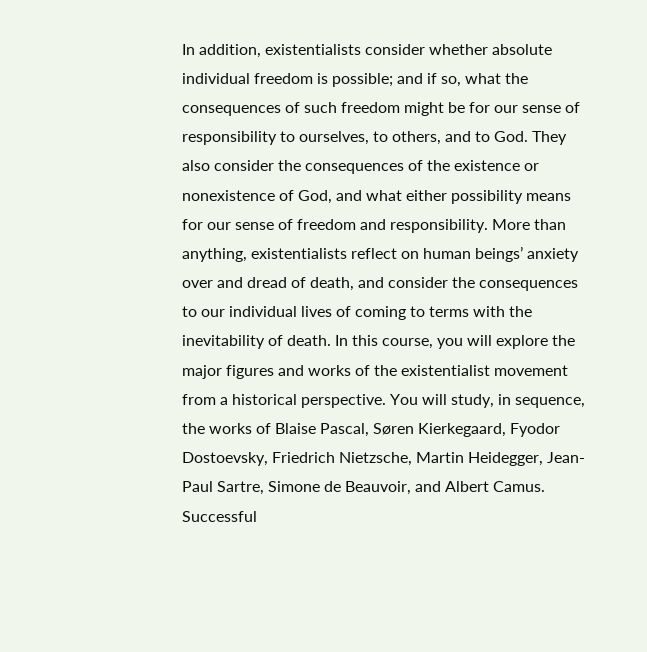In addition, existentialists consider whether absolute individual freedom is possible; and if so, what the consequences of such freedom might be for our sense of responsibility to ourselves, to others, and to God. They also consider the consequences of the existence or nonexistence of God, and what either possibility means for our sense of freedom and responsibility. More than anything, existentialists reflect on human beings’ anxiety over and dread of death, and consider the consequences to our individual lives of coming to terms with the inevitability of death. In this course, you will explore the major figures and works of the existentialist movement from a historical perspective. You will study, in sequence, the works of Blaise Pascal, Søren Kierkegaard, Fyodor Dostoevsky, Friedrich Nietzsche, Martin Heidegger, Jean-Paul Sartre, Simone de Beauvoir, and Albert Camus. Successful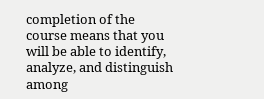completion of the course means that you will be able to identify, analyze, and distinguish among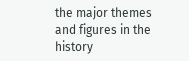the major themes and figures in the history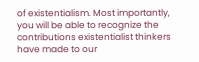of existentialism. Most importantly, you will be able to recognize the contributions existentialist thinkers have made to our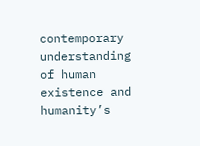contemporary understanding of human existence and humanity’s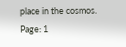place in the cosmos. Page: 1